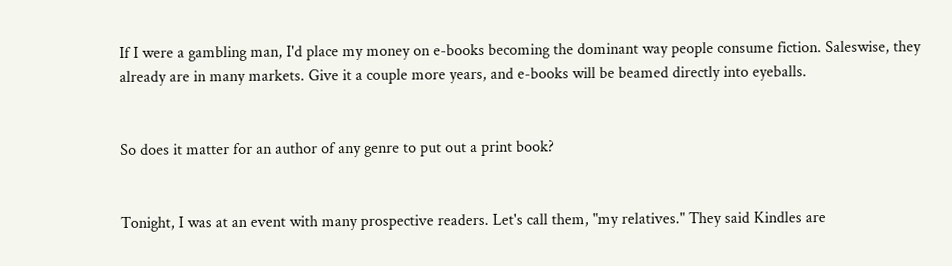If I were a gambling man, I'd place my money on e-books becoming the dominant way people consume fiction. Saleswise, they already are in many markets. Give it a couple more years, and e-books will be beamed directly into eyeballs.


So does it matter for an author of any genre to put out a print book?


Tonight, I was at an event with many prospective readers. Let's call them, "my relatives." They said Kindles are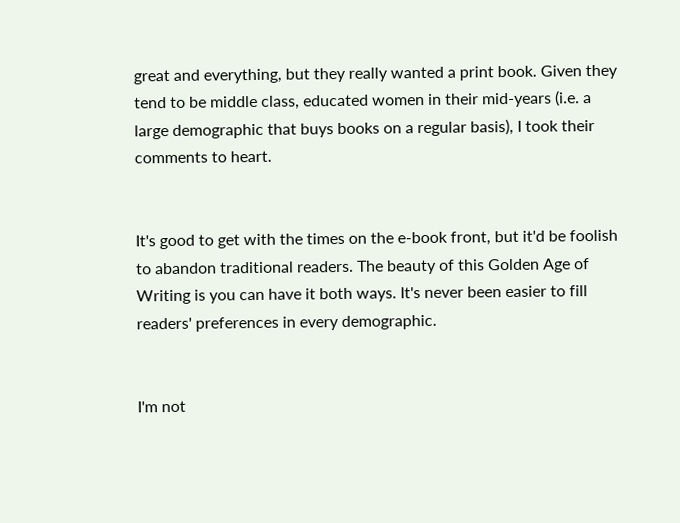great and everything, but they really wanted a print book. Given they tend to be middle class, educated women in their mid-years (i.e. a large demographic that buys books on a regular basis), I took their comments to heart.


It's good to get with the times on the e-book front, but it'd be foolish to abandon traditional readers. The beauty of this Golden Age of Writing is you can have it both ways. It's never been easier to fill readers' preferences in every demographic.


I'm not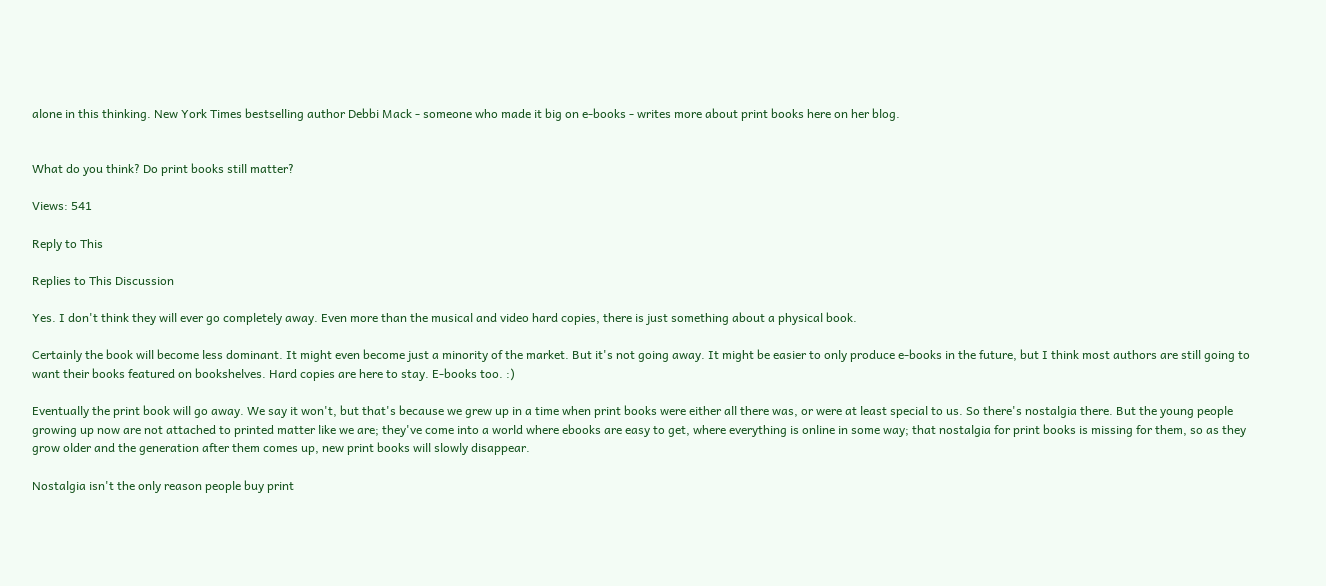alone in this thinking. New York Times bestselling author Debbi Mack - someone who made it big on e-books - writes more about print books here on her blog.


What do you think? Do print books still matter?

Views: 541

Reply to This

Replies to This Discussion

Yes. I don't think they will ever go completely away. Even more than the musical and video hard copies, there is just something about a physical book.

Certainly the book will become less dominant. It might even become just a minority of the market. But it's not going away. It might be easier to only produce e-books in the future, but I think most authors are still going to want their books featured on bookshelves. Hard copies are here to stay. E-books too. :)

Eventually the print book will go away. We say it won't, but that's because we grew up in a time when print books were either all there was, or were at least special to us. So there's nostalgia there. But the young people growing up now are not attached to printed matter like we are; they've come into a world where ebooks are easy to get, where everything is online in some way; that nostalgia for print books is missing for them, so as they grow older and the generation after them comes up, new print books will slowly disappear.

Nostalgia isn't the only reason people buy print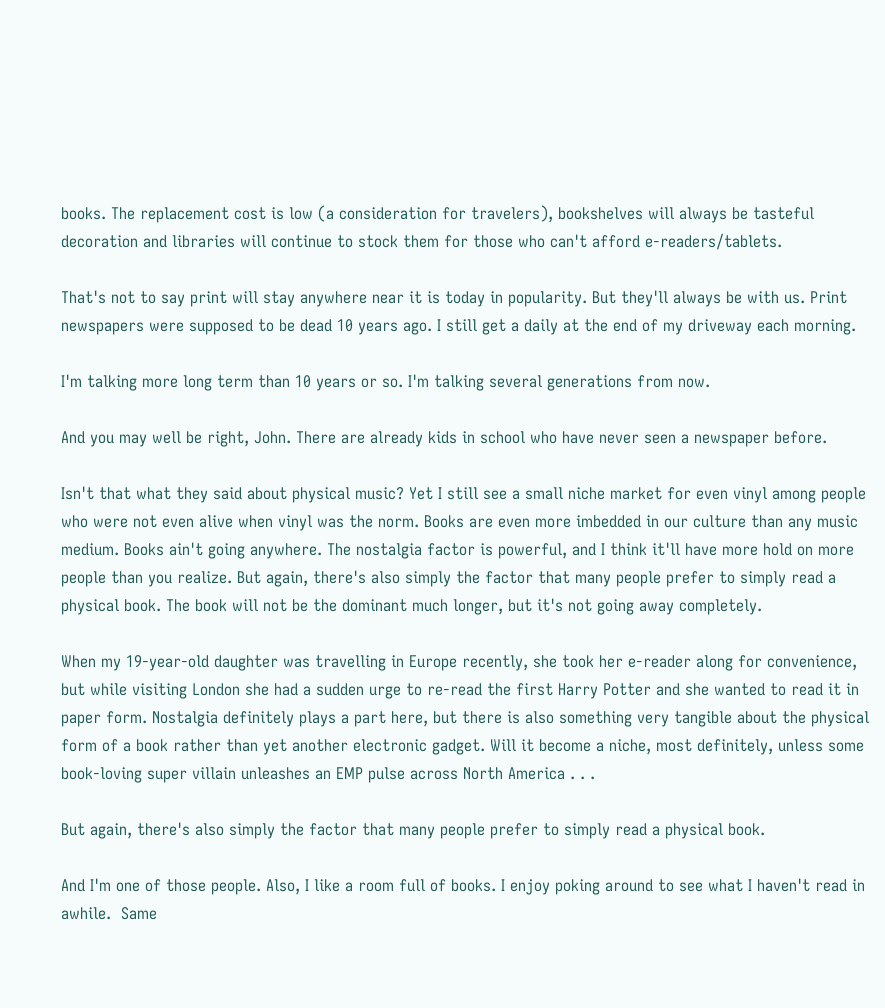books. The replacement cost is low (a consideration for travelers), bookshelves will always be tasteful decoration and libraries will continue to stock them for those who can't afford e-readers/tablets.

That's not to say print will stay anywhere near it is today in popularity. But they'll always be with us. Print newspapers were supposed to be dead 10 years ago. I still get a daily at the end of my driveway each morning.

I'm talking more long term than 10 years or so. I'm talking several generations from now.

And you may well be right, John. There are already kids in school who have never seen a newspaper before.

Isn't that what they said about physical music? Yet I still see a small niche market for even vinyl among people who were not even alive when vinyl was the norm. Books are even more imbedded in our culture than any music medium. Books ain't going anywhere. The nostalgia factor is powerful, and I think it'll have more hold on more people than you realize. But again, there's also simply the factor that many people prefer to simply read a physical book. The book will not be the dominant much longer, but it's not going away completely.

When my 19-year-old daughter was travelling in Europe recently, she took her e-reader along for convenience, but while visiting London she had a sudden urge to re-read the first Harry Potter and she wanted to read it in paper form. Nostalgia definitely plays a part here, but there is also something very tangible about the physical form of a book rather than yet another electronic gadget. Will it become a niche, most definitely, unless some book-loving super villain unleashes an EMP pulse across North America . . .

But again, there's also simply the factor that many people prefer to simply read a physical book.

And I'm one of those people. Also, I like a room full of books. I enjoy poking around to see what I haven't read in awhile.  Same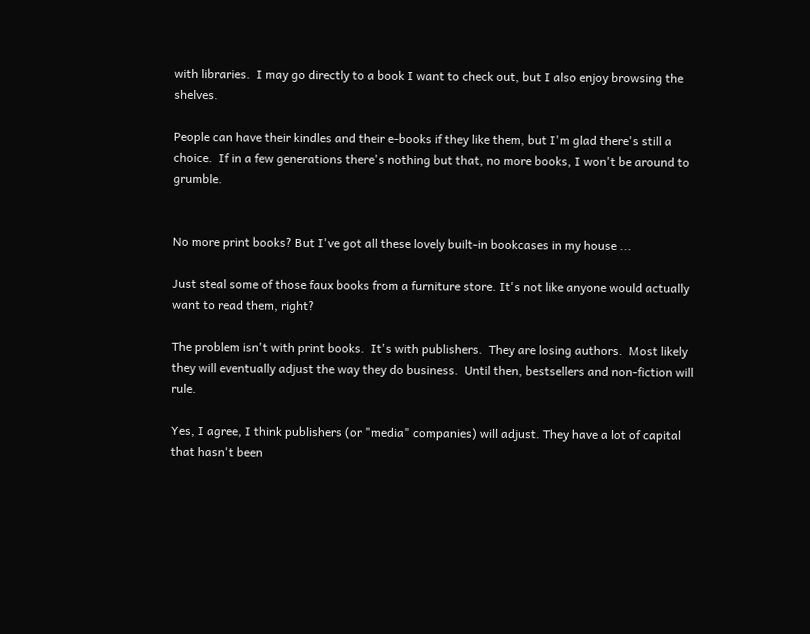with libraries.  I may go directly to a book I want to check out, but I also enjoy browsing the shelves.

People can have their kindles and their e-books if they like them, but I'm glad there's still a choice.  If in a few generations there's nothing but that, no more books, I won't be around to grumble.


No more print books? But I've got all these lovely built-in bookcases in my house ...

Just steal some of those faux books from a furniture store. It's not like anyone would actually want to read them, right?

The problem isn't with print books.  It's with publishers.  They are losing authors.  Most likely they will eventually adjust the way they do business.  Until then, bestsellers and non-fiction will rule.

Yes, I agree, I think publishers (or "media" companies) will adjust. They have a lot of capital that hasn't been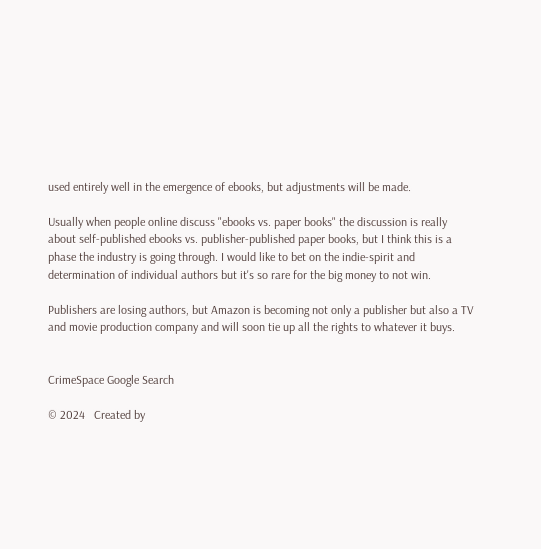used entirely well in the emergence of ebooks, but adjustments will be made.

Usually when people online discuss "ebooks vs. paper books" the discussion is really about self-published ebooks vs. publisher-published paper books, but I think this is a phase the industry is going through. I would like to bet on the indie-spirit and determination of individual authors but it's so rare for the big money to not win.

Publishers are losing authors, but Amazon is becoming not only a publisher but also a TV and movie production company and will soon tie up all the rights to whatever it buys.


CrimeSpace Google Search

© 2024   Created by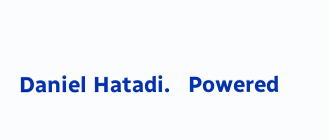Daniel Hatadi.   Powered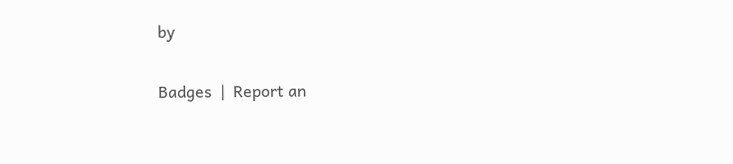by

Badges  |  Report an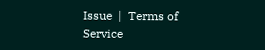Issue  |  Terms of Service